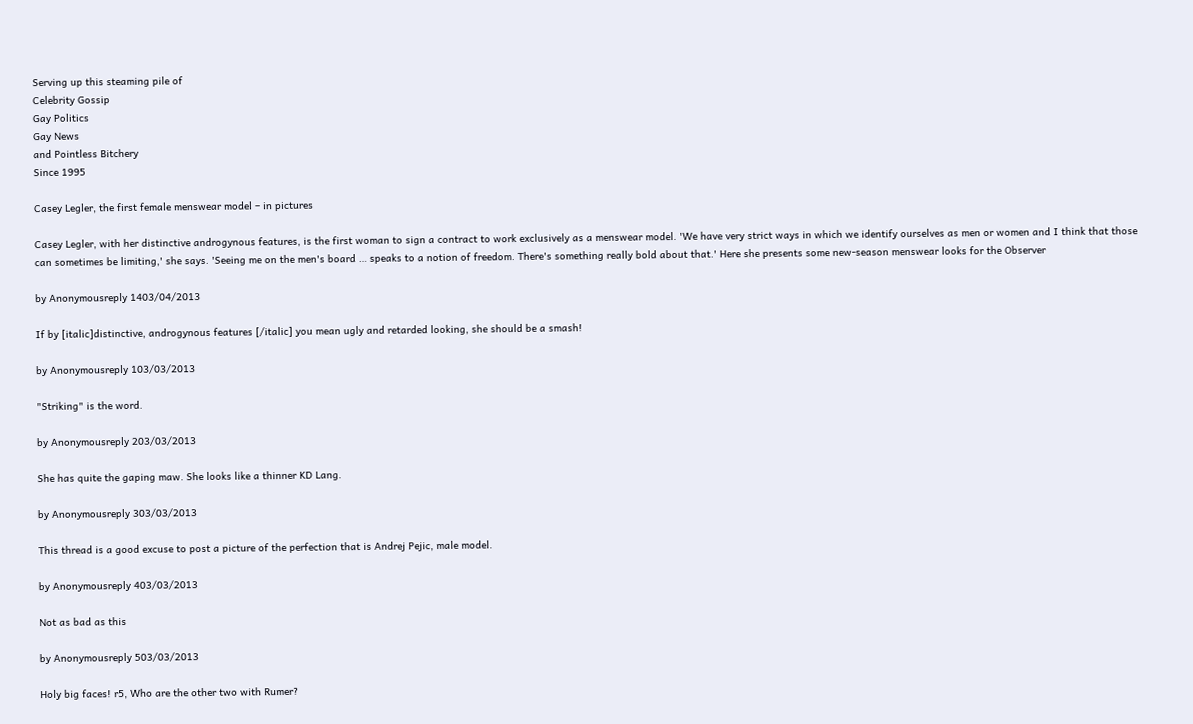Serving up this steaming pile of
Celebrity Gossip
Gay Politics
Gay News
and Pointless Bitchery
Since 1995

Casey Legler, the first female menswear model – in pictures

Casey Legler, with her distinctive androgynous features, is the first woman to sign a contract to work exclusively as a menswear model. 'We have very strict ways in which we identify ourselves as men or women and I think that those can sometimes be limiting,' she says. 'Seeing me on the men's board … speaks to a notion of freedom. There's something really bold about that.' Here she presents some new-season menswear looks for the Observer

by Anonymousreply 1403/04/2013

If by [italic]distinctive, androgynous features [/italic] you mean ugly and retarded looking, she should be a smash!

by Anonymousreply 103/03/2013

"Striking" is the word.

by Anonymousreply 203/03/2013

She has quite the gaping maw. She looks like a thinner KD Lang.

by Anonymousreply 303/03/2013

This thread is a good excuse to post a picture of the perfection that is Andrej Pejic, male model.

by Anonymousreply 403/03/2013

Not as bad as this

by Anonymousreply 503/03/2013

Holy big faces! r5, Who are the other two with Rumer?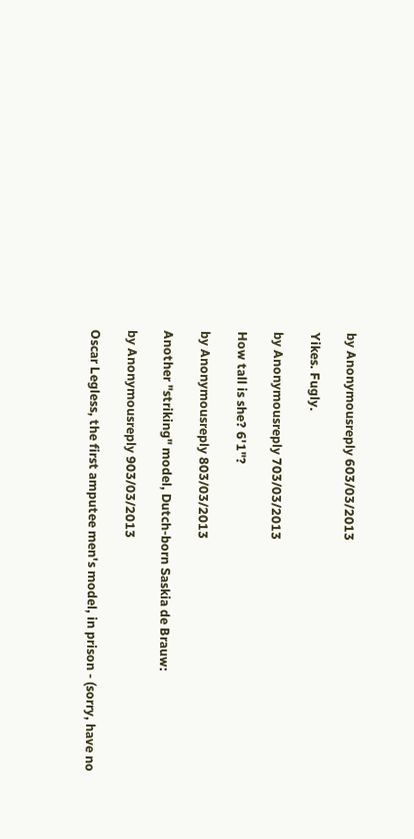by Anonymousreply 603/03/2013

Yikes. Fugly.

by Anonymousreply 703/03/2013

How tall is she? 6'1"?

by Anonymousreply 803/03/2013

Another "striking" model, Dutch-born Saskia de Brauw:

by Anonymousreply 903/03/2013

Oscar Legless, the first amputee men's model, in prison - (sorry, have no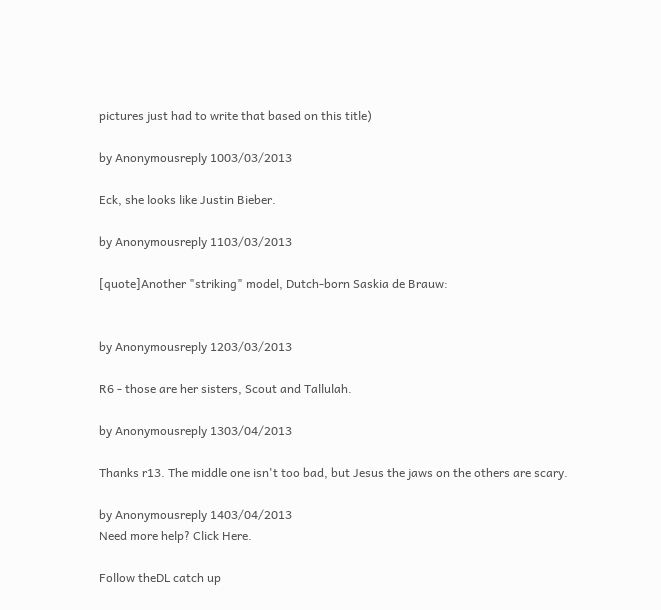pictures just had to write that based on this title)

by Anonymousreply 1003/03/2013

Eck, she looks like Justin Bieber.

by Anonymousreply 1103/03/2013

[quote]Another "striking" model, Dutch-born Saskia de Brauw:


by Anonymousreply 1203/03/2013

R6 - those are her sisters, Scout and Tallulah.

by Anonymousreply 1303/04/2013

Thanks r13. The middle one isn't too bad, but Jesus the jaws on the others are scary.

by Anonymousreply 1403/04/2013
Need more help? Click Here.

Follow theDL catch up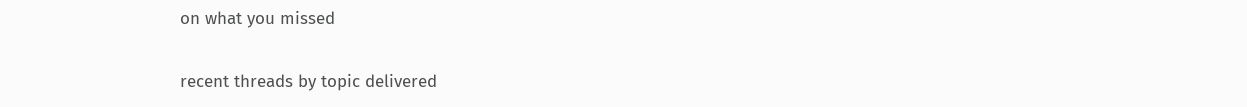on what you missed

recent threads by topic delivered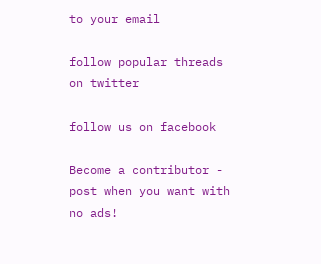to your email

follow popular threads on twitter

follow us on facebook

Become a contributor - post when you want with no ads!